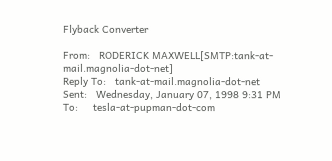Flyback Converter

From:   RODERICK MAXWELL[SMTP:tank-at-mail.magnolia-dot-net]
Reply To:   tank-at-mail.magnolia-dot-net
Sent:   Wednesday, January 07, 1998 9:31 PM
To:     tesla-at-pupman-dot-com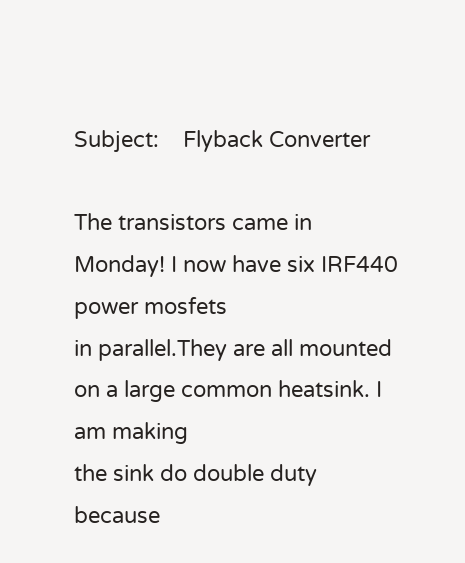Subject:    Flyback Converter

The transistors came in Monday! I now have six IRF440 power mosfets
in parallel.They are all mounted on a large common heatsink. I am making
the sink do double duty because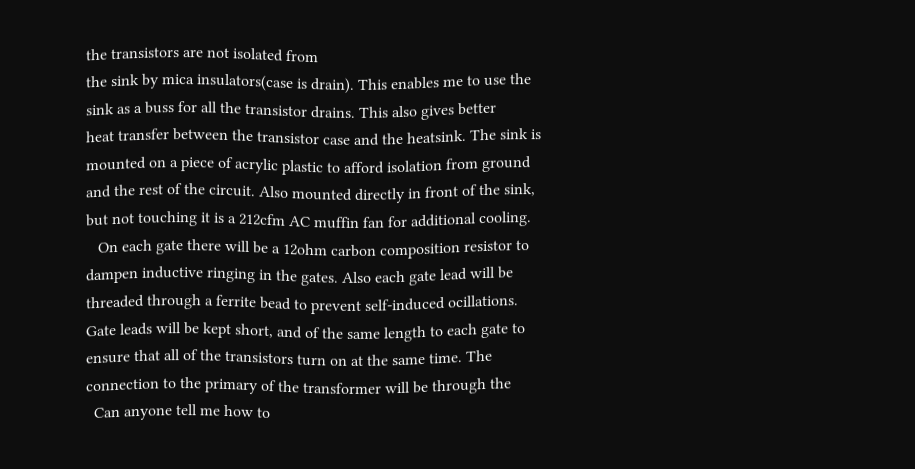the transistors are not isolated from
the sink by mica insulators(case is drain). This enables me to use the
sink as a buss for all the transistor drains. This also gives better
heat transfer between the transistor case and the heatsink. The sink is
mounted on a piece of acrylic plastic to afford isolation from ground
and the rest of the circuit. Also mounted directly in front of the sink,
but not touching it is a 212cfm AC muffin fan for additional cooling.
   On each gate there will be a 12ohm carbon composition resistor to
dampen inductive ringing in the gates. Also each gate lead will be
threaded through a ferrite bead to prevent self-induced ocillations.
Gate leads will be kept short, and of the same length to each gate to
ensure that all of the transistors turn on at the same time. The
connection to the primary of the transformer will be through the
  Can anyone tell me how to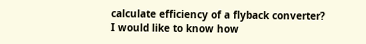calculate efficiency of a flyback converter?
I would like to know how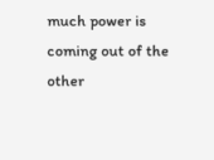much power is coming out of the other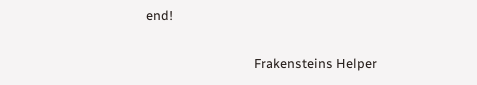end!

                                    Frakensteins Helper